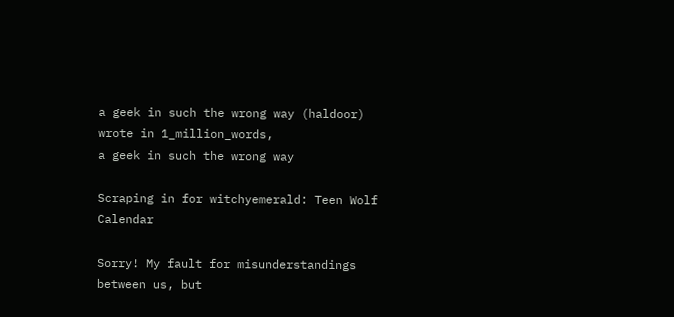a geek in such the wrong way (haldoor) wrote in 1_million_words,
a geek in such the wrong way

Scraping in for witchyemerald: Teen Wolf Calendar

Sorry! My fault for misunderstandings between us, but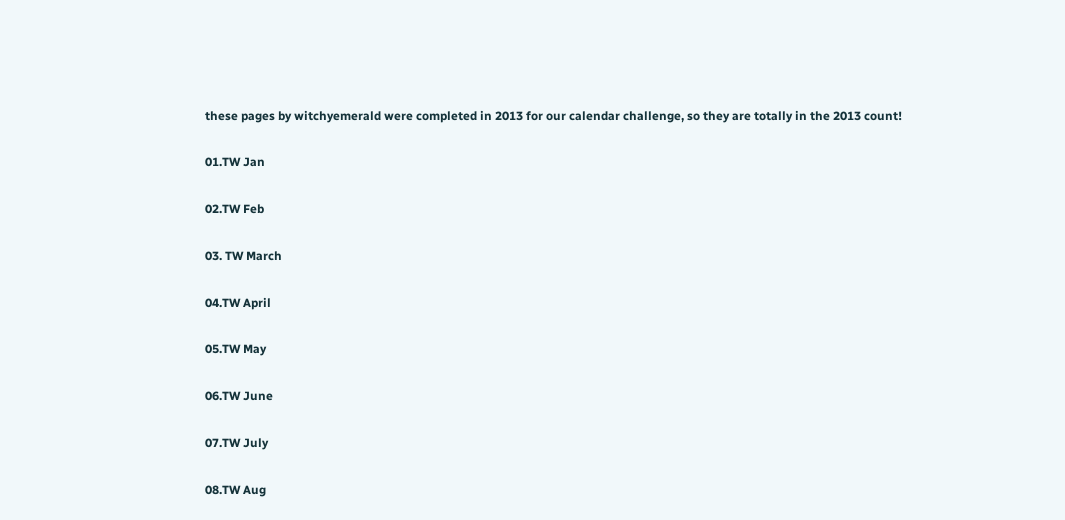these pages by witchyemerald were completed in 2013 for our calendar challenge, so they are totally in the 2013 count!

01.TW Jan

02.TW Feb

03. TW March

04.TW April

05.TW May

06.TW June

07.TW July

08.TW Aug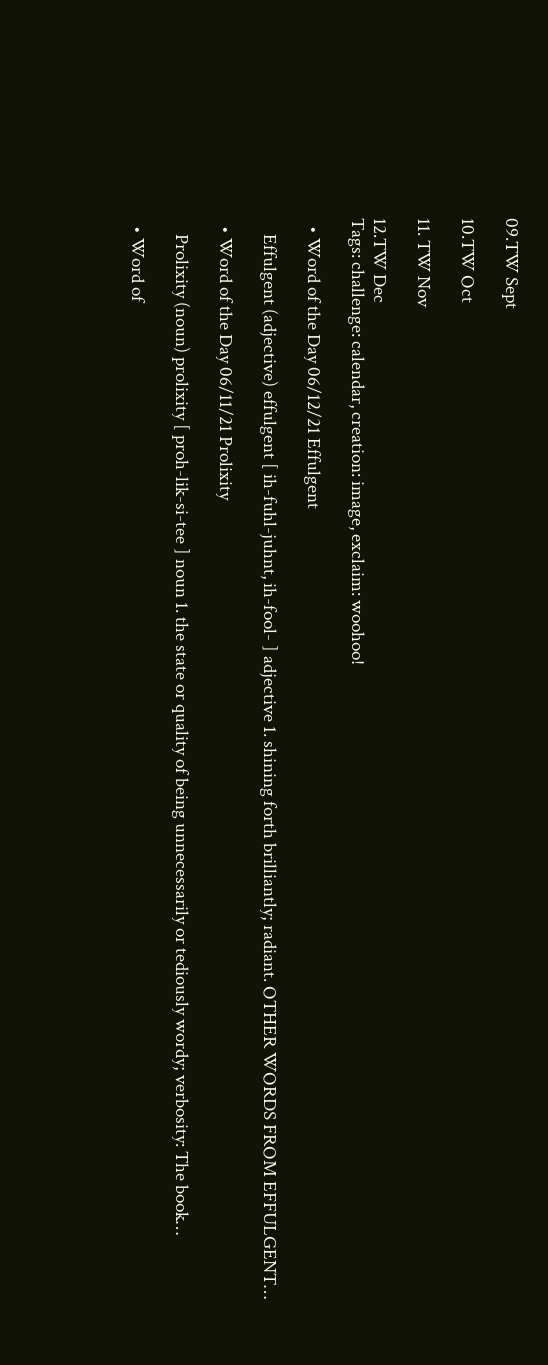09.TW Sept

10.TW Oct

11. TW Nov

12.TW Dec
Tags: challenge: calendar, creation: image, exclaim: woohoo!

  • Word of the Day 06/12/21 Effulgent

    Effulgent (adjective) effulgent [ ih-fuhl-juhnt, ih-fool- ] adjective 1. shining forth brilliantly; radiant. OTHER WORDS FROM EFFULGENT…

  • Word of the Day 06/11/21 Prolixity

    Prolixity (noun) prolixity [ proh-lik-si-tee ] noun 1. the state or quality of being unnecessarily or tediously wordy; verbosity: The book…

  • Word of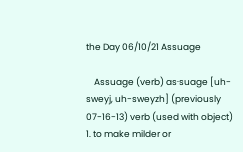the Day 06/10/21 Assuage

    Assuage (verb) as·suage [uh-sweyj, uh-sweyzh] (previously 07-16-13) verb (used with object) 1. to make milder or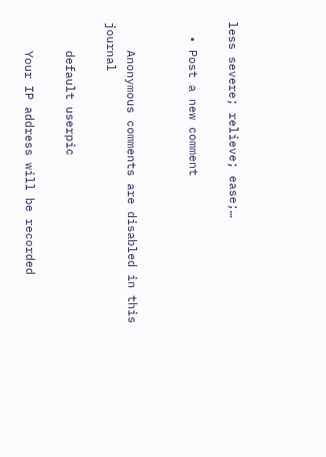less severe; relieve; ease;…

  • Post a new comment


    Anonymous comments are disabled in this journal

    default userpic

    Your IP address will be recorded